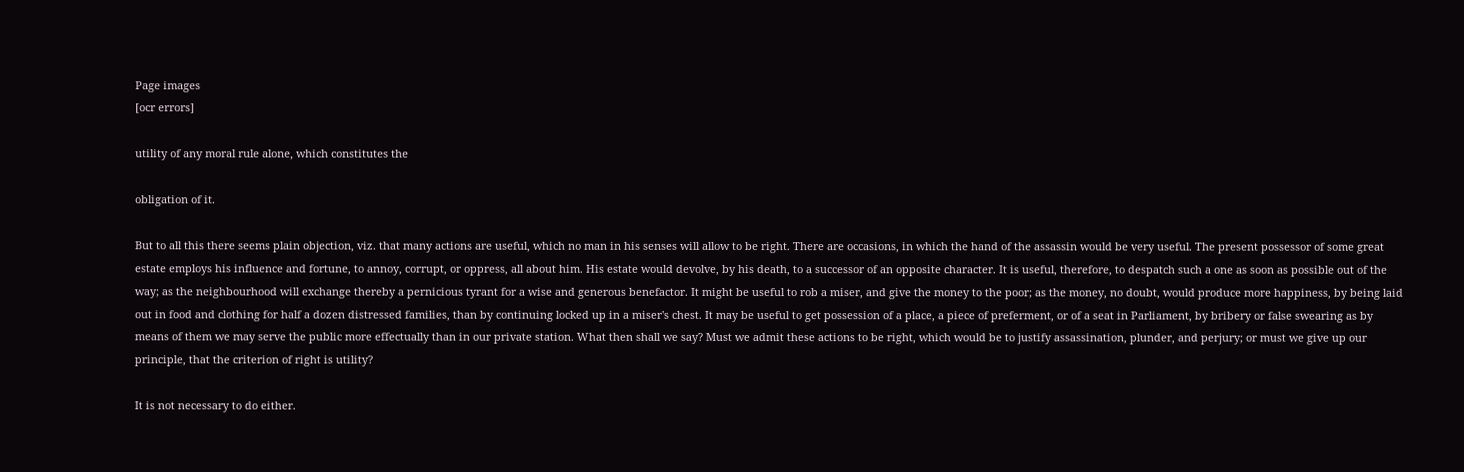Page images
[ocr errors]

utility of any moral rule alone, which constitutes the

obligation of it.

But to all this there seems plain objection, viz. that many actions are useful, which no man in his senses will allow to be right. There are occasions, in which the hand of the assassin would be very useful. The present possessor of some great estate employs his influence and fortune, to annoy, corrupt, or oppress, all about him. His estate would devolve, by his death, to a successor of an opposite character. It is useful, therefore, to despatch such a one as soon as possible out of the way; as the neighbourhood will exchange thereby a pernicious tyrant for a wise and generous benefactor. It might be useful to rob a miser, and give the money to the poor; as the money, no doubt, would produce more happiness, by being laid out in food and clothing for half a dozen distressed families, than by continuing locked up in a miser's chest. It may be useful to get possession of a place, a piece of preferment, or of a seat in Parliament, by bribery or false swearing as by means of them we may serve the public more effectually than in our private station. What then shall we say? Must we admit these actions to be right, which would be to justify assassination, plunder, and perjury; or must we give up our principle, that the criterion of right is utility?

It is not necessary to do either.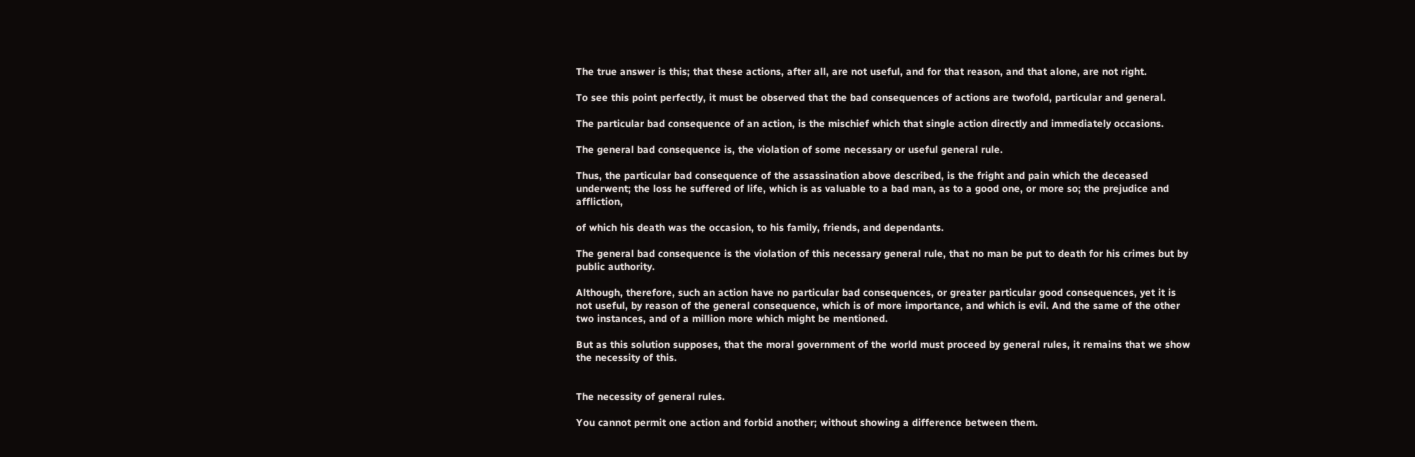The true answer is this; that these actions, after all, are not useful, and for that reason, and that alone, are not right.

To see this point perfectly, it must be observed that the bad consequences of actions are twofold, particular and general.

The particular bad consequence of an action, is the mischief which that single action directly and immediately occasions.

The general bad consequence is, the violation of some necessary or useful general rule.

Thus, the particular bad consequence of the assassination above described, is the fright and pain which the deceased underwent; the loss he suffered of life, which is as valuable to a bad man, as to a good one, or more so; the prejudice and affliction,

of which his death was the occasion, to his family, friends, and dependants.

The general bad consequence is the violation of this necessary general rule, that no man be put to death for his crimes but by public authority.

Although, therefore, such an action have no particular bad consequences, or greater particular good consequences, yet it is not useful, by reason of the general consequence, which is of more importance, and which is evil. And the same of the other two instances, and of a million more which might be mentioned.

But as this solution supposes, that the moral government of the world must proceed by general rules, it remains that we show the necessity of this.


The necessity of general rules.

You cannot permit one action and forbid another; without showing a difference between them.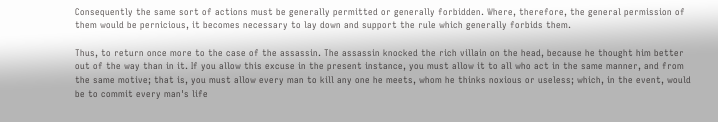Consequently the same sort of actions must be generally permitted or generally forbidden. Where, therefore, the general permission of them would be pernicious, it becomes necessary to lay down and support the rule which generally forbids them.

Thus, to return once more to the case of the assassin. The assassin knocked the rich villain on the head, because he thought him better out of the way than in it. If you allow this excuse in the present instance, you must allow it to all who act in the same manner, and from the same motive; that is, you must allow every man to kill any one he meets, whom he thinks noxious or useless; which, in the event, would be to commit every man's life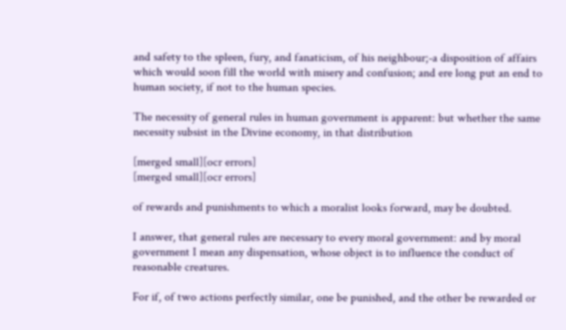and safety to the spleen, fury, and fanaticism, of his neighbour;-a disposition of affairs which would soon fill the world with misery and confusion; and ere long put an end to human society, if not to the human species.

The necessity of general rules in human government is apparent: but whether the same necessity subsist in the Divine economy, in that distribution

[merged small][ocr errors]
[merged small][ocr errors]

of rewards and punishments to which a moralist looks forward, may be doubted.

I answer, that general rules are necessary to every moral government: and by moral government I mean any dispensation, whose object is to influence the conduct of reasonable creatures.

For if, of two actions perfectly similar, one be punished, and the other be rewarded or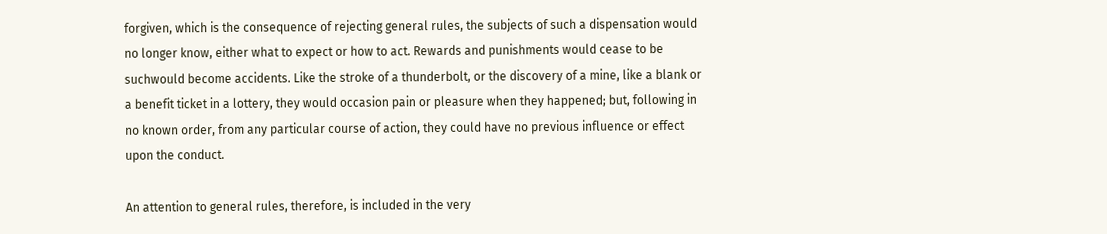forgiven, which is the consequence of rejecting general rules, the subjects of such a dispensation would no longer know, either what to expect or how to act. Rewards and punishments would cease to be suchwould become accidents. Like the stroke of a thunderbolt, or the discovery of a mine, like a blank or a benefit ticket in a lottery, they would occasion pain or pleasure when they happened; but, following in no known order, from any particular course of action, they could have no previous influence or effect upon the conduct.

An attention to general rules, therefore, is included in the very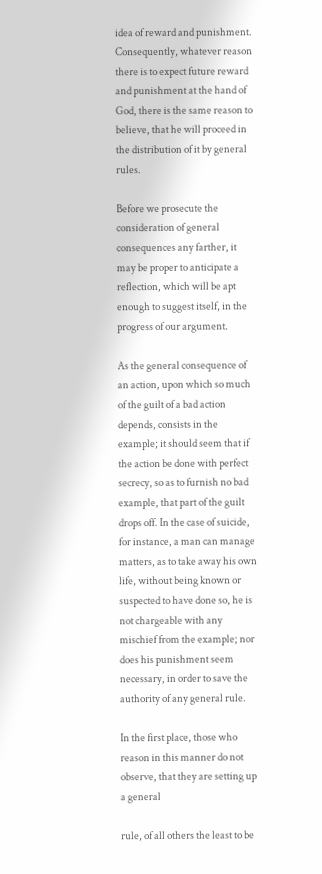idea of reward and punishment. Consequently, whatever reason there is to expect future reward and punishment at the hand of God, there is the same reason to believe, that he will proceed in the distribution of it by general rules.

Before we prosecute the consideration of general consequences any farther, it may be proper to anticipate a reflection, which will be apt enough to suggest itself, in the progress of our argument.

As the general consequence of an action, upon which so much of the guilt of a bad action depends, consists in the example; it should seem that if the action be done with perfect secrecy, so as to furnish no bad example, that part of the guilt drops off. In the case of suicide, for instance, a man can manage matters, as to take away his own life, without being known or suspected to have done so, he is not chargeable with any mischief from the example; nor does his punishment seem necessary, in order to save the authority of any general rule.

In the first place, those who reason in this manner do not observe, that they are setting up a general

rule, of all others the least to be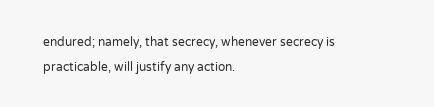endured; namely, that secrecy, whenever secrecy is practicable, will justify any action.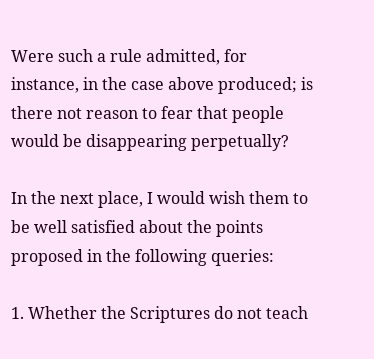Were such a rule admitted, for instance, in the case above produced; is there not reason to fear that people would be disappearing perpetually?

In the next place, I would wish them to be well satisfied about the points proposed in the following queries:

1. Whether the Scriptures do not teach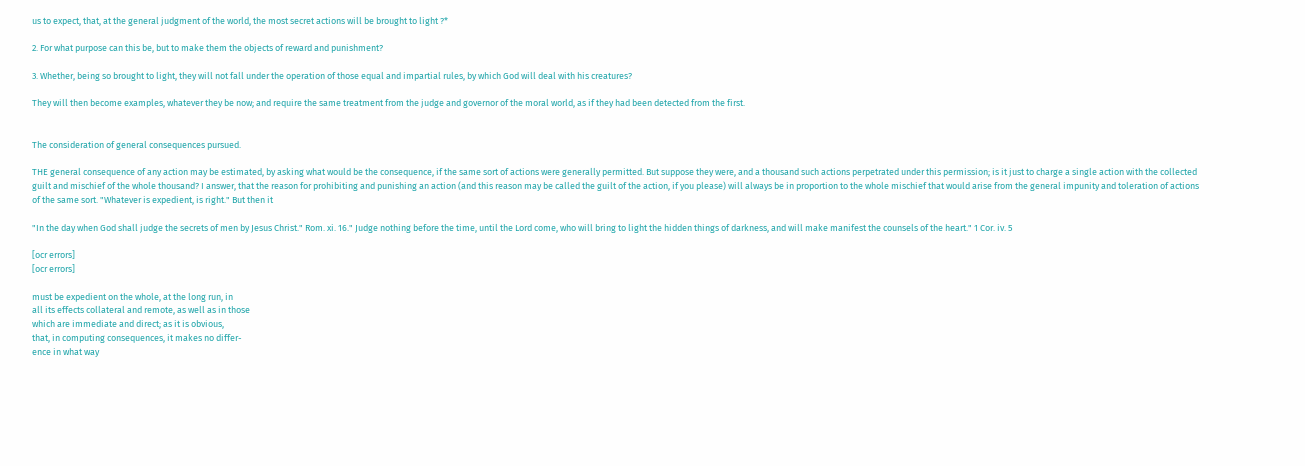us to expect, that, at the general judgment of the world, the most secret actions will be brought to light ?*

2. For what purpose can this be, but to make them the objects of reward and punishment?

3. Whether, being so brought to light, they will not fall under the operation of those equal and impartial rules, by which God will deal with his creatures?

They will then become examples, whatever they be now; and require the same treatment from the judge and governor of the moral world, as if they had been detected from the first.


The consideration of general consequences pursued.

THE general consequence of any action may be estimated, by asking what would be the consequence, if the same sort of actions were generally permitted. But suppose they were, and a thousand such actions perpetrated under this permission; is it just to charge a single action with the collected guilt and mischief of the whole thousand? I answer, that the reason for prohibiting and punishing an action (and this reason may be called the guilt of the action, if you please) will always be in proportion to the whole mischief that would arise from the general impunity and toleration of actions of the same sort. "Whatever is expedient, is right." But then it

"In the day when God shall judge the secrets of men by Jesus Christ." Rom. xi. 16." Judge nothing before the time, until the Lord come, who will bring to light the hidden things of darkness, and will make manifest the counsels of the heart." 1 Cor. iv. 5

[ocr errors]
[ocr errors]

must be expedient on the whole, at the long run, in
all its effects collateral and remote, as well as in those
which are immediate and direct; as it is obvious,
that, in computing consequences, it makes no differ-
ence in what way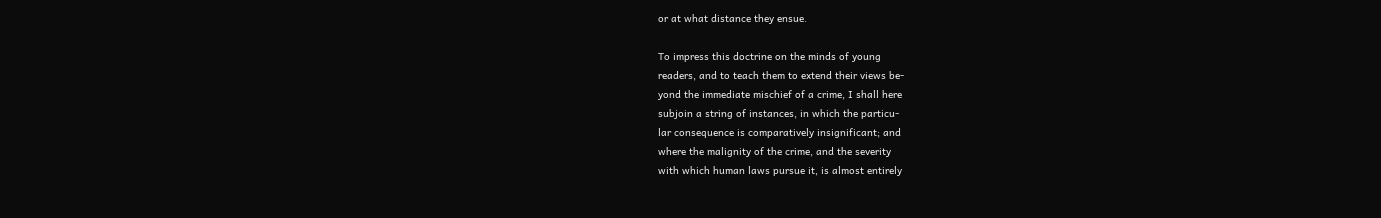or at what distance they ensue.

To impress this doctrine on the minds of young
readers, and to teach them to extend their views be-
yond the immediate mischief of a crime, I shall here
subjoin a string of instances, in which the particu-
lar consequence is comparatively insignificant; and
where the malignity of the crime, and the severity
with which human laws pursue it, is almost entirely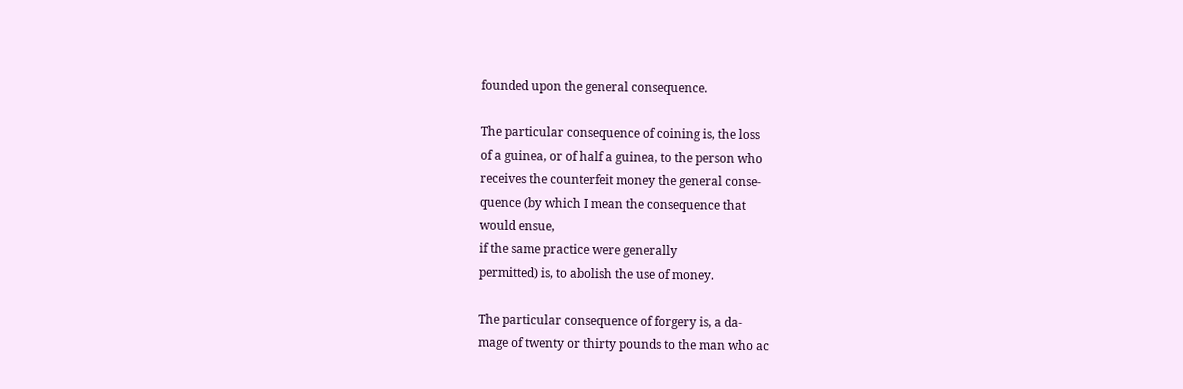founded upon the general consequence.

The particular consequence of coining is, the loss
of a guinea, or of half a guinea, to the person who
receives the counterfeit money the general conse-
quence (by which I mean the consequence that
would ensue,
if the same practice were generally
permitted) is, to abolish the use of money.

The particular consequence of forgery is, a da-
mage of twenty or thirty pounds to the man who ac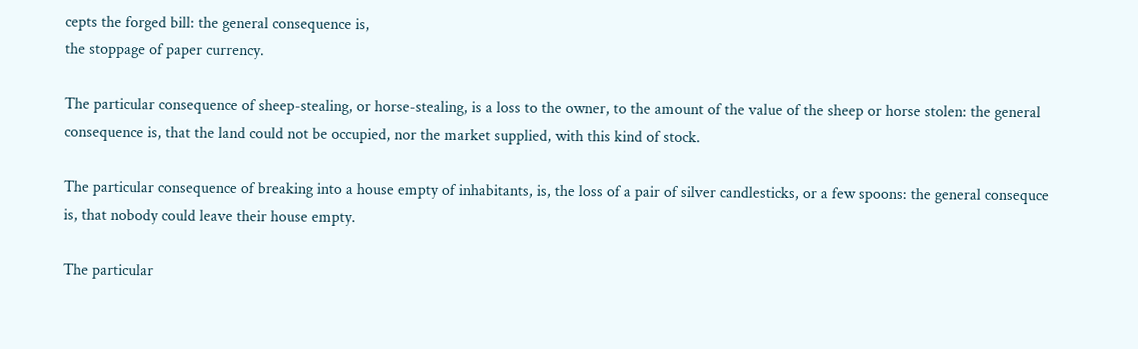cepts the forged bill: the general consequence is,
the stoppage of paper currency.

The particular consequence of sheep-stealing, or horse-stealing, is a loss to the owner, to the amount of the value of the sheep or horse stolen: the general consequence is, that the land could not be occupied, nor the market supplied, with this kind of stock.

The particular consequence of breaking into a house empty of inhabitants, is, the loss of a pair of silver candlesticks, or a few spoons: the general consequce is, that nobody could leave their house empty.

The particular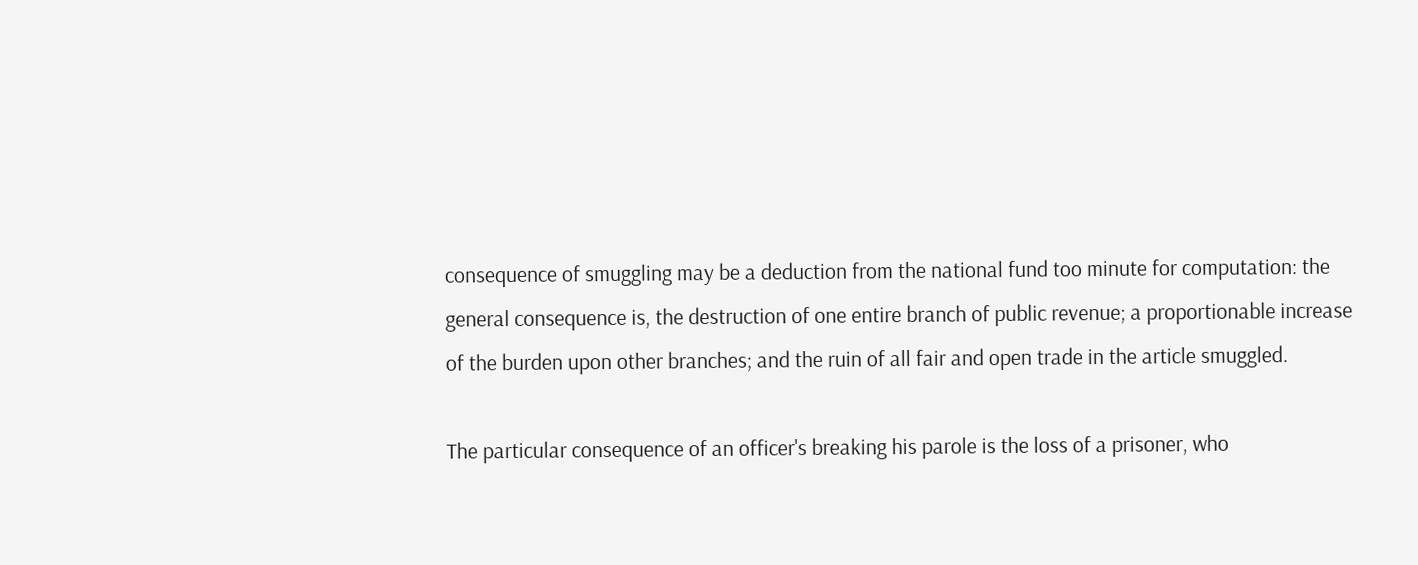consequence of smuggling may be a deduction from the national fund too minute for computation: the general consequence is, the destruction of one entire branch of public revenue; a proportionable increase of the burden upon other branches; and the ruin of all fair and open trade in the article smuggled.

The particular consequence of an officer's breaking his parole is the loss of a prisoner, who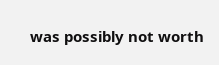was possibly not worth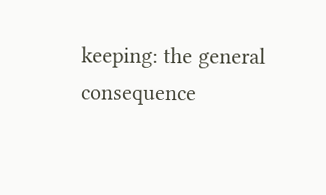keeping: the general consequence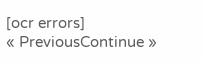[ocr errors]
« PreviousContinue »